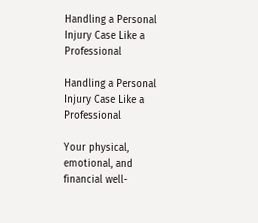Handling a Personal Injury Case Like a Professional

Handling a Personal Injury Case Like a Professional

Your physical, emotional, and financial well-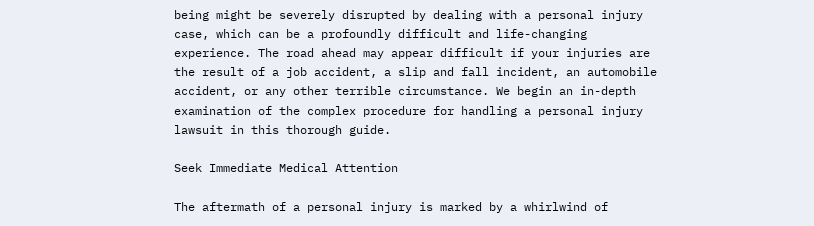being might be severely disrupted by dealing with a personal injury case, which can be a profoundly difficult and life-changing experience. The road ahead may appear difficult if your injuries are the result of a job accident, a slip and fall incident, an automobile accident, or any other terrible circumstance. We begin an in-depth examination of the complex procedure for handling a personal injury lawsuit in this thorough guide.

Seek Immediate Medical Attention

The aftermath of a personal injury is marked by a whirlwind of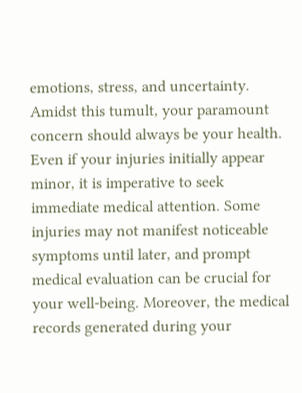emotions, stress, and uncertainty. Amidst this tumult, your paramount concern should always be your health. Even if your injuries initially appear minor, it is imperative to seek immediate medical attention. Some injuries may not manifest noticeable symptoms until later, and prompt medical evaluation can be crucial for your well-being. Moreover, the medical records generated during your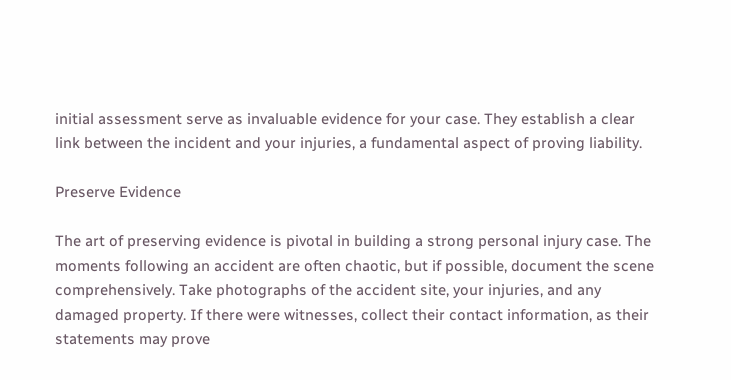initial assessment serve as invaluable evidence for your case. They establish a clear link between the incident and your injuries, a fundamental aspect of proving liability.

Preserve Evidence

The art of preserving evidence is pivotal in building a strong personal injury case. The moments following an accident are often chaotic, but if possible, document the scene comprehensively. Take photographs of the accident site, your injuries, and any damaged property. If there were witnesses, collect their contact information, as their statements may prove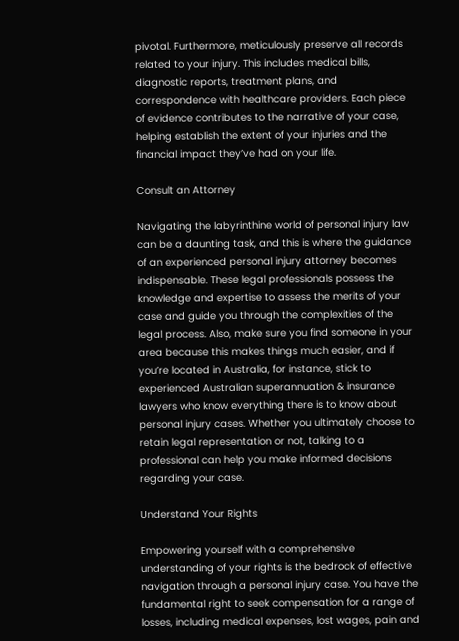pivotal. Furthermore, meticulously preserve all records related to your injury. This includes medical bills, diagnostic reports, treatment plans, and correspondence with healthcare providers. Each piece of evidence contributes to the narrative of your case, helping establish the extent of your injuries and the financial impact they’ve had on your life.

Consult an Attorney

Navigating the labyrinthine world of personal injury law can be a daunting task, and this is where the guidance of an experienced personal injury attorney becomes indispensable. These legal professionals possess the knowledge and expertise to assess the merits of your case and guide you through the complexities of the legal process. Also, make sure you find someone in your area because this makes things much easier, and if you’re located in Australia, for instance, stick to experienced Australian superannuation & insurance lawyers who know everything there is to know about personal injury cases. Whether you ultimately choose to retain legal representation or not, talking to a professional can help you make informed decisions regarding your case.

Understand Your Rights

Empowering yourself with a comprehensive understanding of your rights is the bedrock of effective navigation through a personal injury case. You have the fundamental right to seek compensation for a range of losses, including medical expenses, lost wages, pain and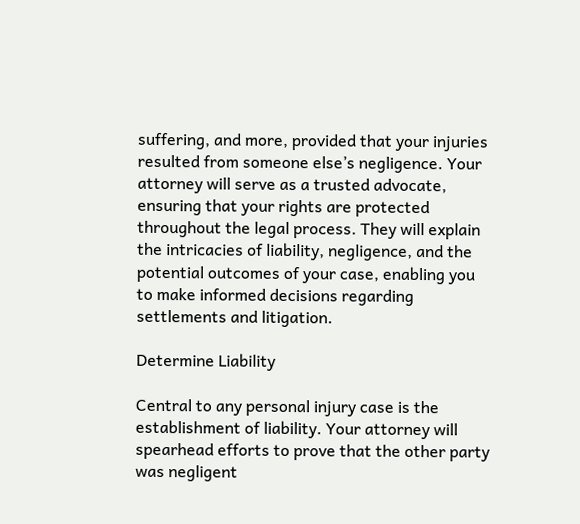suffering, and more, provided that your injuries resulted from someone else’s negligence. Your attorney will serve as a trusted advocate, ensuring that your rights are protected throughout the legal process. They will explain the intricacies of liability, negligence, and the potential outcomes of your case, enabling you to make informed decisions regarding settlements and litigation.

Determine Liability

Central to any personal injury case is the establishment of liability. Your attorney will spearhead efforts to prove that the other party was negligent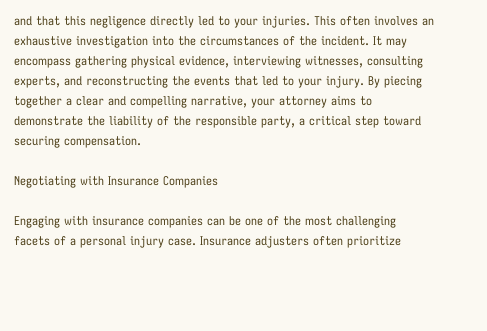and that this negligence directly led to your injuries. This often involves an exhaustive investigation into the circumstances of the incident. It may encompass gathering physical evidence, interviewing witnesses, consulting experts, and reconstructing the events that led to your injury. By piecing together a clear and compelling narrative, your attorney aims to demonstrate the liability of the responsible party, a critical step toward securing compensation.

Negotiating with Insurance Companies

Engaging with insurance companies can be one of the most challenging facets of a personal injury case. Insurance adjusters often prioritize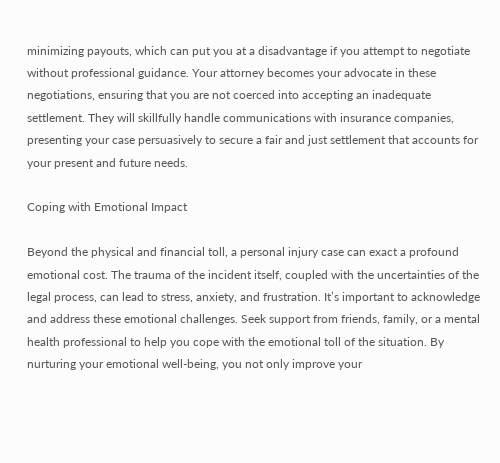minimizing payouts, which can put you at a disadvantage if you attempt to negotiate without professional guidance. Your attorney becomes your advocate in these negotiations, ensuring that you are not coerced into accepting an inadequate settlement. They will skillfully handle communications with insurance companies, presenting your case persuasively to secure a fair and just settlement that accounts for your present and future needs.

Coping with Emotional Impact

Beyond the physical and financial toll, a personal injury case can exact a profound emotional cost. The trauma of the incident itself, coupled with the uncertainties of the legal process, can lead to stress, anxiety, and frustration. It’s important to acknowledge and address these emotional challenges. Seek support from friends, family, or a mental health professional to help you cope with the emotional toll of the situation. By nurturing your emotional well-being, you not only improve your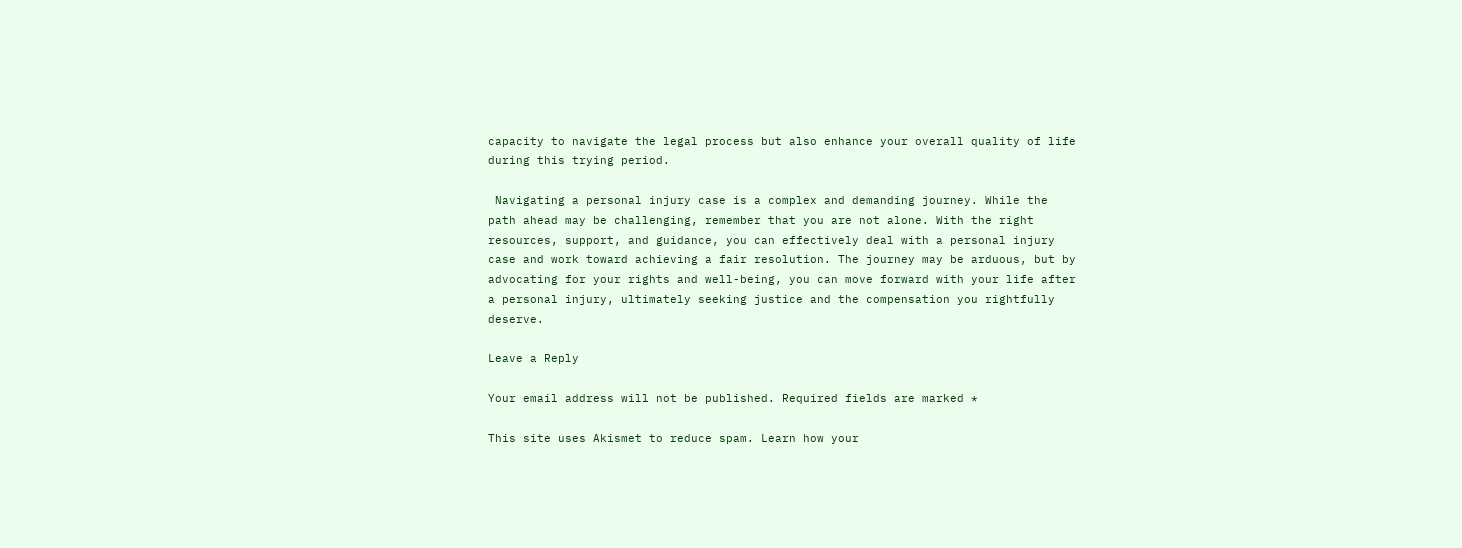capacity to navigate the legal process but also enhance your overall quality of life during this trying period.

 Navigating a personal injury case is a complex and demanding journey. While the path ahead may be challenging, remember that you are not alone. With the right resources, support, and guidance, you can effectively deal with a personal injury case and work toward achieving a fair resolution. The journey may be arduous, but by advocating for your rights and well-being, you can move forward with your life after a personal injury, ultimately seeking justice and the compensation you rightfully deserve.

Leave a Reply

Your email address will not be published. Required fields are marked *

This site uses Akismet to reduce spam. Learn how your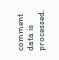comment data is processed.